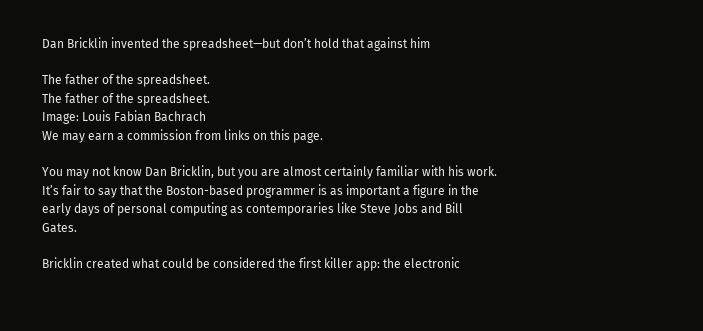Dan Bricklin invented the spreadsheet—but don’t hold that against him

The father of the spreadsheet.
The father of the spreadsheet.
Image: Louis Fabian Bachrach
We may earn a commission from links on this page.

You may not know Dan Bricklin, but you are almost certainly familiar with his work. It’s fair to say that the Boston-based programmer is as important a figure in the early days of personal computing as contemporaries like Steve Jobs and Bill Gates.

Bricklin created what could be considered the first killer app: the electronic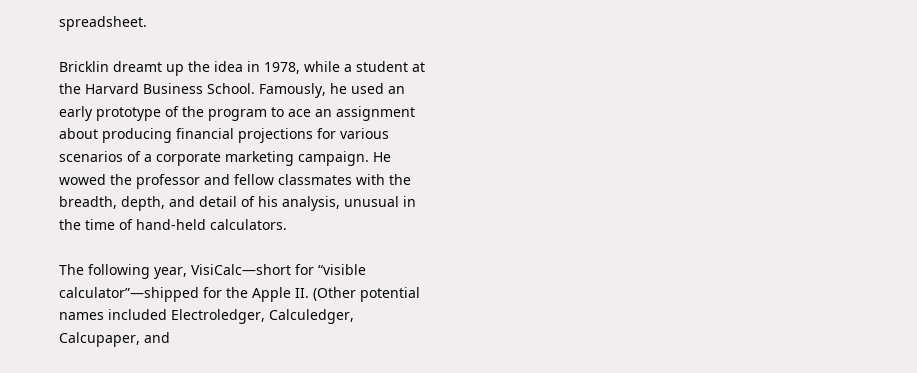spreadsheet.

Bricklin dreamt up the idea in 1978, while a student at the Harvard Business School. Famously, he used an early prototype of the program to ace an assignment about producing financial projections for various scenarios of a corporate marketing campaign. He wowed the professor and fellow classmates with the breadth, depth, and detail of his analysis, unusual in the time of hand-held calculators.

The following year, VisiCalc—short for “visible calculator”—shipped for the Apple II. (Other potential names included Electroledger, Calculedger, Calcupaper, and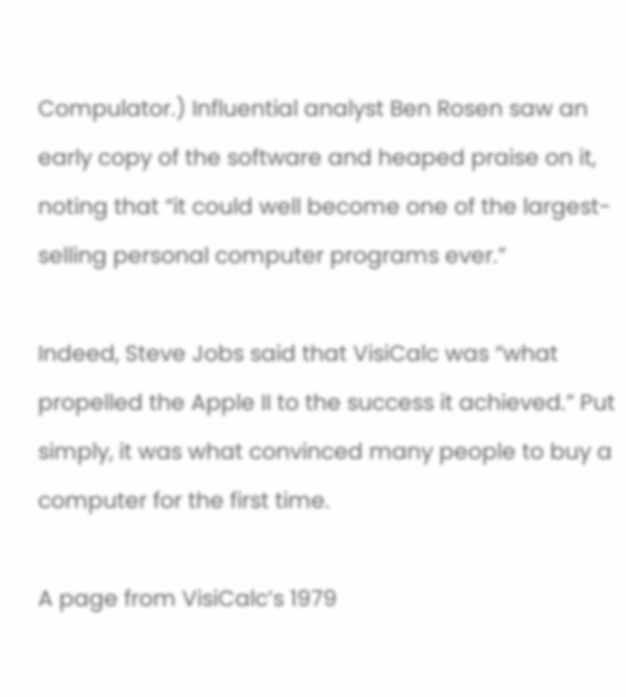Compulator.) Influential analyst Ben Rosen saw an early copy of the software and heaped praise on it, noting that “it could well become one of the largest-selling personal computer programs ever.”

Indeed, Steve Jobs said that VisiCalc was “what propelled the Apple II to the success it achieved.” Put simply, it was what convinced many people to buy a computer for the first time.

A page from VisiCalc’s 1979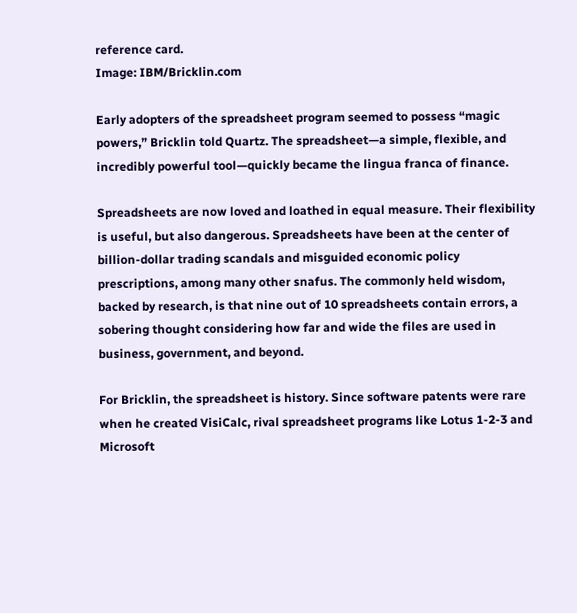reference card.
Image: IBM/Bricklin.com

Early adopters of the spreadsheet program seemed to possess “magic powers,” Bricklin told Quartz. The spreadsheet—a simple, flexible, and incredibly powerful tool—quickly became the lingua franca of finance.

Spreadsheets are now loved and loathed in equal measure. Their flexibility is useful, but also dangerous. Spreadsheets have been at the center of billion-dollar trading scandals and misguided economic policy prescriptions, among many other snafus. The commonly held wisdom, backed by research, is that nine out of 10 spreadsheets contain errors, a sobering thought considering how far and wide the files are used in business, government, and beyond.

For Bricklin, the spreadsheet is history. Since software patents were rare when he created VisiCalc, rival spreadsheet programs like Lotus 1-2-3 and Microsoft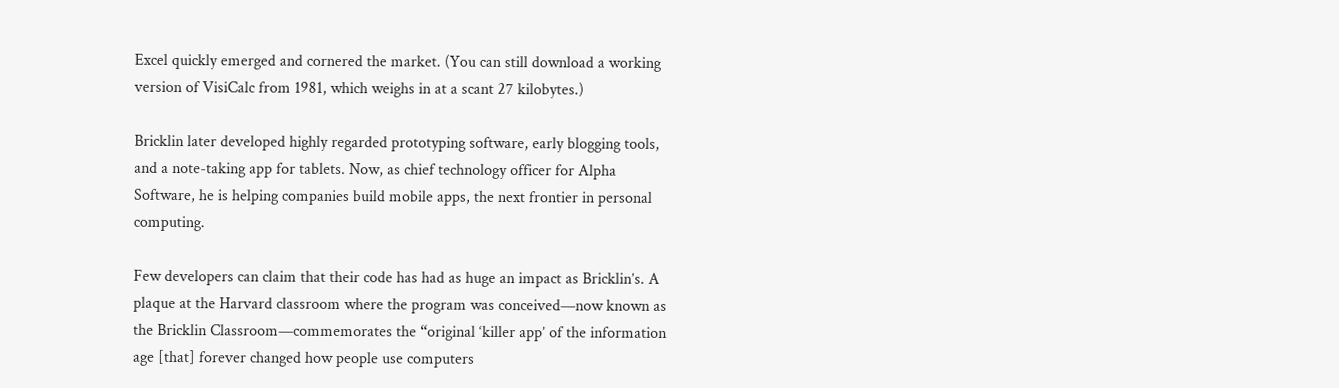Excel quickly emerged and cornered the market. (You can still download a working version of VisiCalc from 1981, which weighs in at a scant 27 kilobytes.)

Bricklin later developed highly regarded prototyping software, early blogging tools, and a note-taking app for tablets. Now, as chief technology officer for Alpha Software, he is helping companies build mobile apps, the next frontier in personal computing.

Few developers can claim that their code has had as huge an impact as Bricklin’s. A plaque at the Harvard classroom where the program was conceived—now known as the Bricklin Classroom—commemorates the “original ‘killer app’ of the information age [that] forever changed how people use computers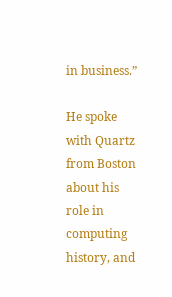in business.”

He spoke with Quartz from Boston about his role in computing history, and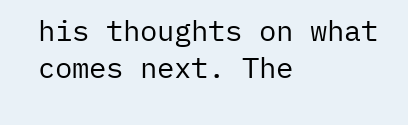his thoughts on what comes next. The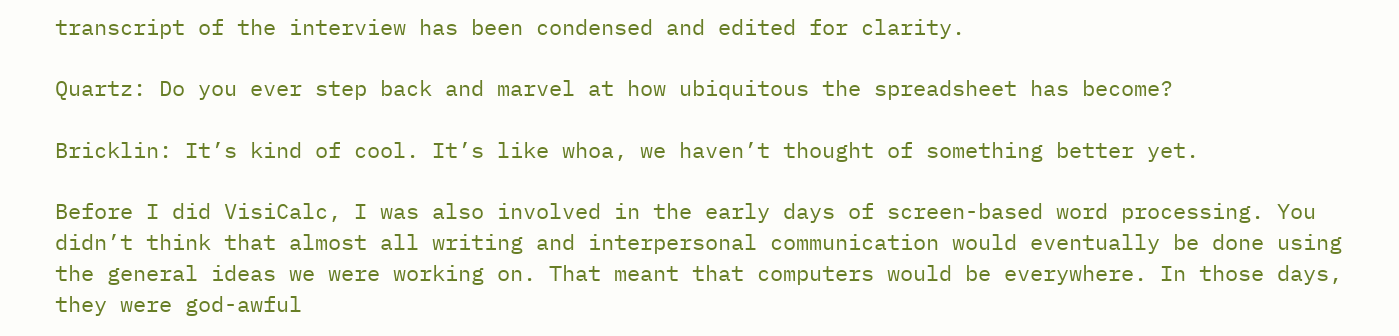transcript of the interview has been condensed and edited for clarity.

Quartz: Do you ever step back and marvel at how ubiquitous the spreadsheet has become?

Bricklin: It’s kind of cool. It’s like whoa, we haven’t thought of something better yet.

Before I did VisiCalc, I was also involved in the early days of screen-based word processing. You didn’t think that almost all writing and interpersonal communication would eventually be done using the general ideas we were working on. That meant that computers would be everywhere. In those days, they were god-awful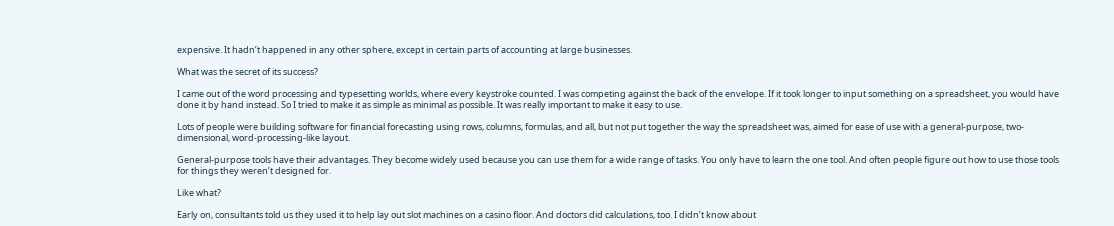expensive. It hadn’t happened in any other sphere, except in certain parts of accounting at large businesses.

What was the secret of its success?

I came out of the word processing and typesetting worlds, where every keystroke counted. I was competing against the back of the envelope. If it took longer to input something on a spreadsheet, you would have done it by hand instead. So I tried to make it as simple as minimal as possible. It was really important to make it easy to use.

Lots of people were building software for financial forecasting using rows, columns, formulas, and all, but not put together the way the spreadsheet was, aimed for ease of use with a general-purpose, two-dimensional, word-processing-like layout.

General-purpose tools have their advantages. They become widely used because you can use them for a wide range of tasks. You only have to learn the one tool. And often people figure out how to use those tools for things they weren’t designed for.

Like what?

Early on, consultants told us they used it to help lay out slot machines on a casino floor. And doctors did calculations, too. I didn’t know about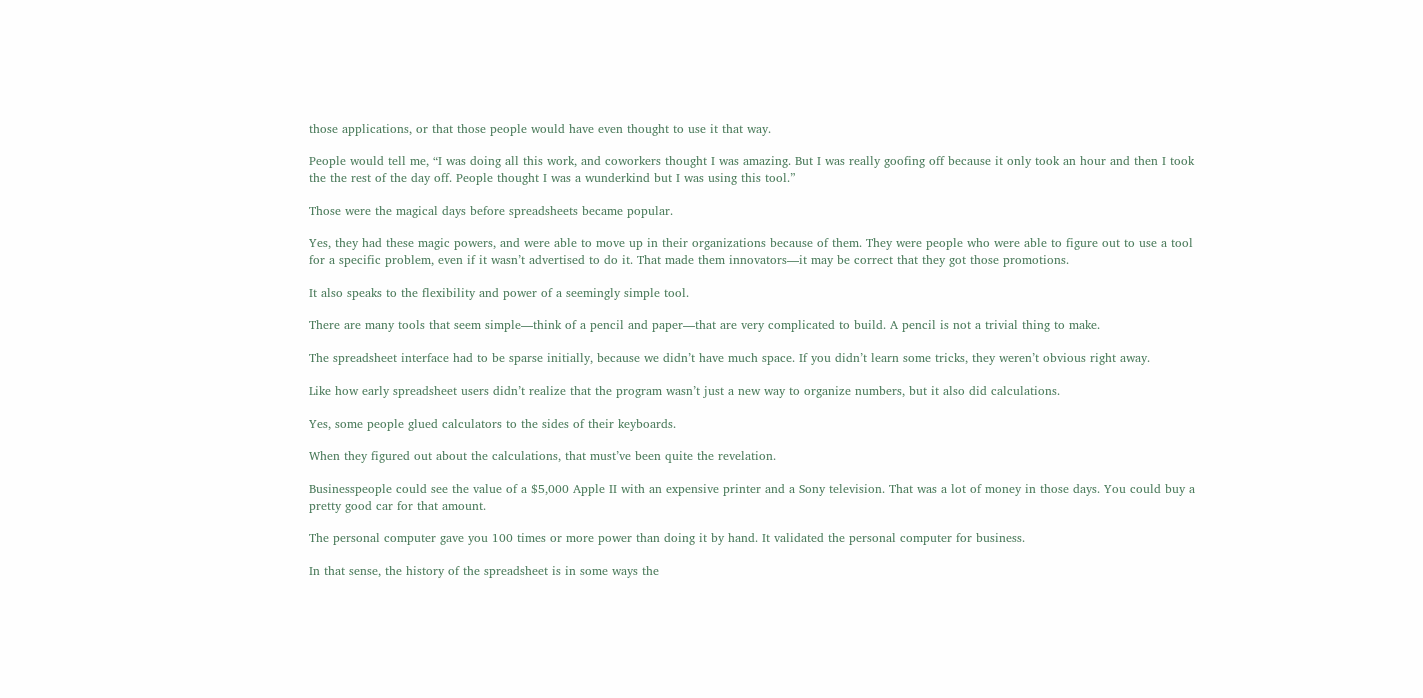those applications, or that those people would have even thought to use it that way.

People would tell me, “I was doing all this work, and coworkers thought I was amazing. But I was really goofing off because it only took an hour and then I took the the rest of the day off. People thought I was a wunderkind but I was using this tool.”

Those were the magical days before spreadsheets became popular.

Yes, they had these magic powers, and were able to move up in their organizations because of them. They were people who were able to figure out to use a tool for a specific problem, even if it wasn’t advertised to do it. That made them innovators—it may be correct that they got those promotions.

It also speaks to the flexibility and power of a seemingly simple tool.

There are many tools that seem simple—think of a pencil and paper—that are very complicated to build. A pencil is not a trivial thing to make.

The spreadsheet interface had to be sparse initially, because we didn’t have much space. If you didn’t learn some tricks, they weren’t obvious right away.

Like how early spreadsheet users didn’t realize that the program wasn’t just a new way to organize numbers, but it also did calculations.

Yes, some people glued calculators to the sides of their keyboards.

When they figured out about the calculations, that must’ve been quite the revelation.

Businesspeople could see the value of a $5,000 Apple II with an expensive printer and a Sony television. That was a lot of money in those days. You could buy a pretty good car for that amount.

The personal computer gave you 100 times or more power than doing it by hand. It validated the personal computer for business.

In that sense, the history of the spreadsheet is in some ways the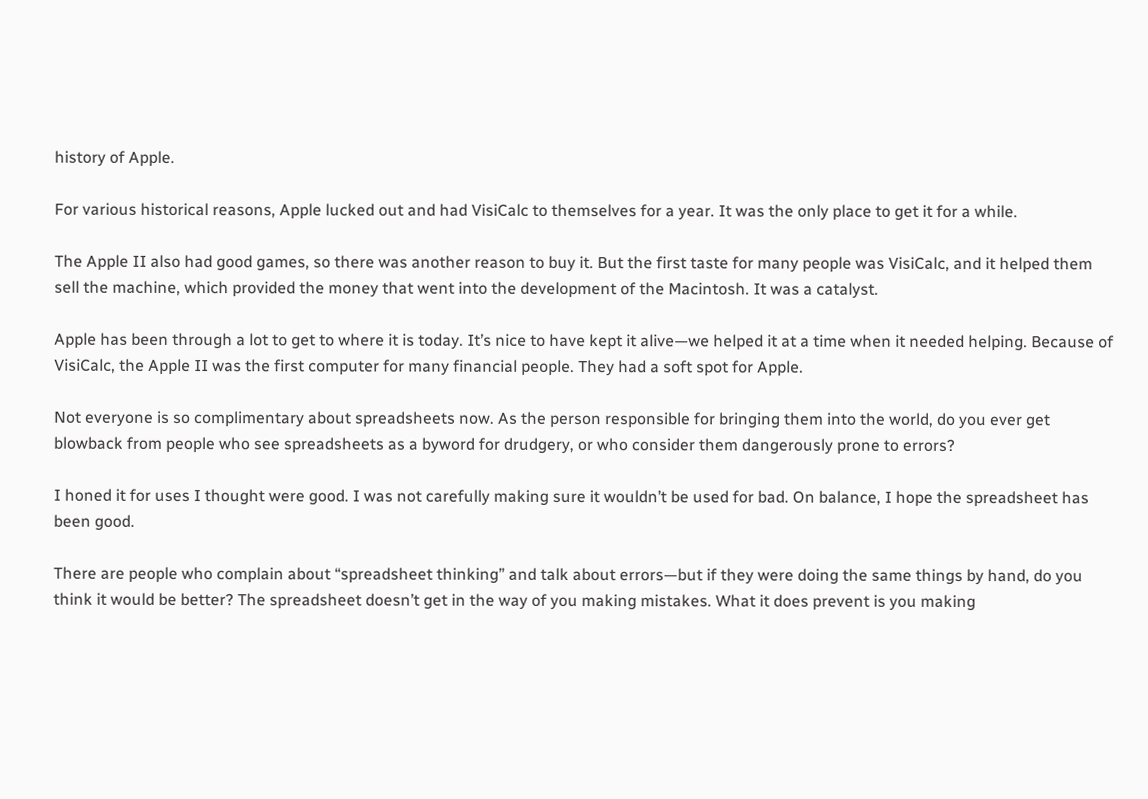history of Apple.

For various historical reasons, Apple lucked out and had VisiCalc to themselves for a year. It was the only place to get it for a while.

The Apple II also had good games, so there was another reason to buy it. But the first taste for many people was VisiCalc, and it helped them sell the machine, which provided the money that went into the development of the Macintosh. It was a catalyst.

Apple has been through a lot to get to where it is today. It’s nice to have kept it alive—we helped it at a time when it needed helping. Because of VisiCalc, the Apple II was the first computer for many financial people. They had a soft spot for Apple.

Not everyone is so complimentary about spreadsheets now. As the person responsible for bringing them into the world, do you ever get blowback from people who see spreadsheets as a byword for drudgery, or who consider them dangerously prone to errors?

I honed it for uses I thought were good. I was not carefully making sure it wouldn’t be used for bad. On balance, I hope the spreadsheet has been good.

There are people who complain about “spreadsheet thinking” and talk about errors—but if they were doing the same things by hand, do you think it would be better? The spreadsheet doesn’t get in the way of you making mistakes. What it does prevent is you making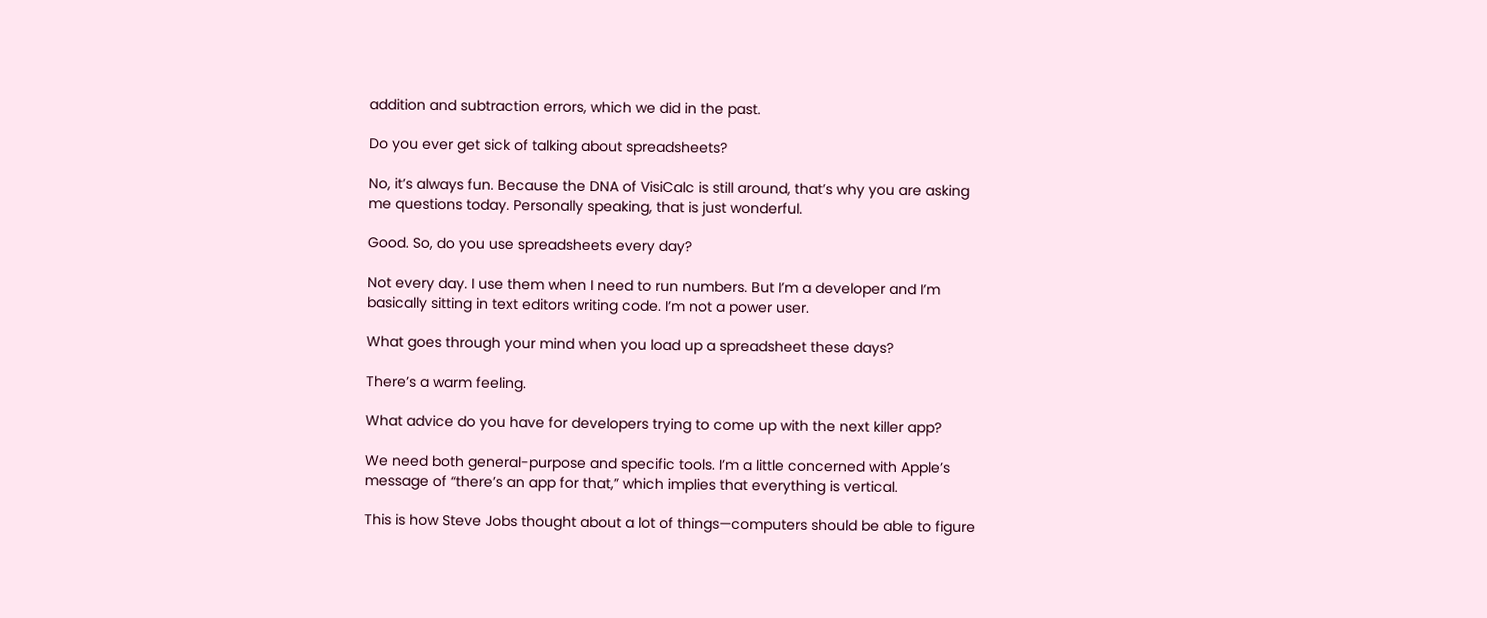addition and subtraction errors, which we did in the past.

Do you ever get sick of talking about spreadsheets?

No, it’s always fun. Because the DNA of VisiCalc is still around, that’s why you are asking me questions today. Personally speaking, that is just wonderful.

Good. So, do you use spreadsheets every day?

Not every day. I use them when I need to run numbers. But I’m a developer and I’m basically sitting in text editors writing code. I’m not a power user.

What goes through your mind when you load up a spreadsheet these days?

There’s a warm feeling.

What advice do you have for developers trying to come up with the next killer app?

We need both general-purpose and specific tools. I’m a little concerned with Apple’s message of “there’s an app for that,” which implies that everything is vertical.

This is how Steve Jobs thought about a lot of things—computers should be able to figure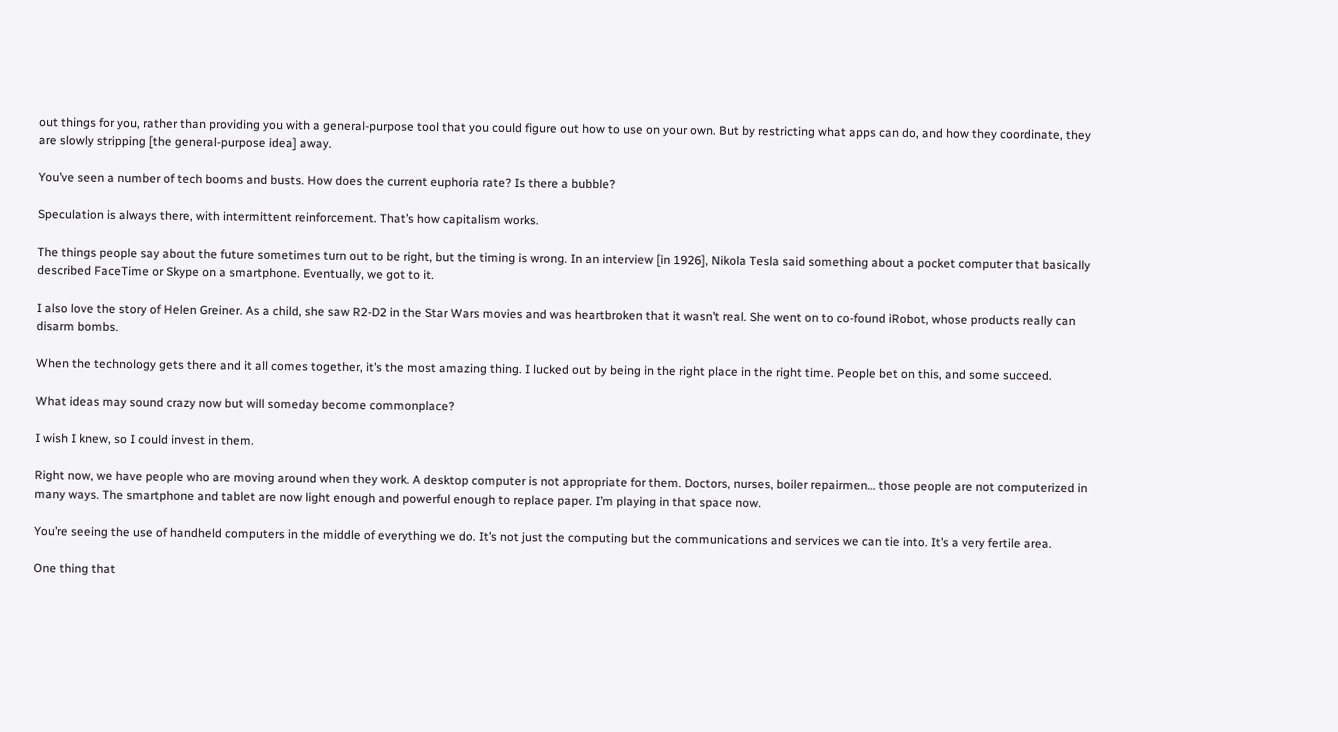out things for you, rather than providing you with a general-purpose tool that you could figure out how to use on your own. But by restricting what apps can do, and how they coordinate, they are slowly stripping [the general-purpose idea] away.

You’ve seen a number of tech booms and busts. How does the current euphoria rate? Is there a bubble?

Speculation is always there, with intermittent reinforcement. That’s how capitalism works.

The things people say about the future sometimes turn out to be right, but the timing is wrong. In an interview [in 1926], Nikola Tesla said something about a pocket computer that basically described FaceTime or Skype on a smartphone. Eventually, we got to it.

I also love the story of Helen Greiner. As a child, she saw R2-D2 in the Star Wars movies and was heartbroken that it wasn’t real. She went on to co-found iRobot, whose products really can disarm bombs.

When the technology gets there and it all comes together, it’s the most amazing thing. I lucked out by being in the right place in the right time. People bet on this, and some succeed.

What ideas may sound crazy now but will someday become commonplace?

I wish I knew, so I could invest in them.

Right now, we have people who are moving around when they work. A desktop computer is not appropriate for them. Doctors, nurses, boiler repairmen… those people are not computerized in many ways. The smartphone and tablet are now light enough and powerful enough to replace paper. I’m playing in that space now.

You’re seeing the use of handheld computers in the middle of everything we do. It’s not just the computing but the communications and services we can tie into. It’s a very fertile area.

One thing that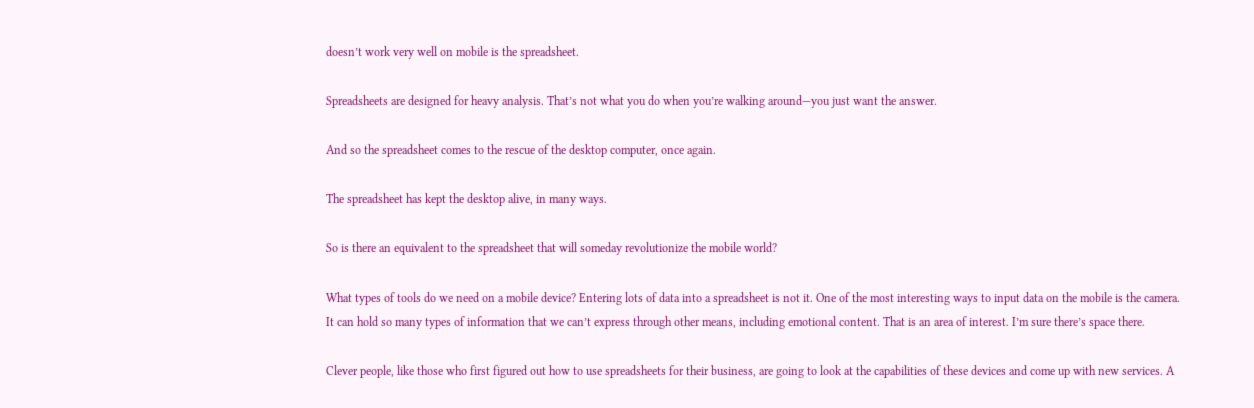doesn’t work very well on mobile is the spreadsheet.

Spreadsheets are designed for heavy analysis. That’s not what you do when you’re walking around—you just want the answer.

And so the spreadsheet comes to the rescue of the desktop computer, once again.

The spreadsheet has kept the desktop alive, in many ways.

So is there an equivalent to the spreadsheet that will someday revolutionize the mobile world?

What types of tools do we need on a mobile device? Entering lots of data into a spreadsheet is not it. One of the most interesting ways to input data on the mobile is the camera. It can hold so many types of information that we can’t express through other means, including emotional content. That is an area of interest. I’m sure there’s space there.

Clever people, like those who first figured out how to use spreadsheets for their business, are going to look at the capabilities of these devices and come up with new services. A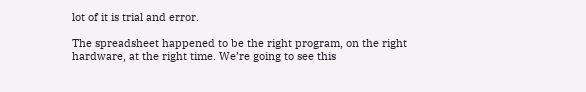lot of it is trial and error.

The spreadsheet happened to be the right program, on the right hardware, at the right time. We’re going to see this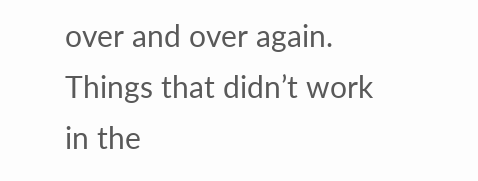over and over again. Things that didn’t work in the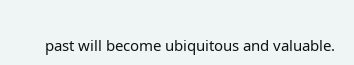past will become ubiquitous and valuable.